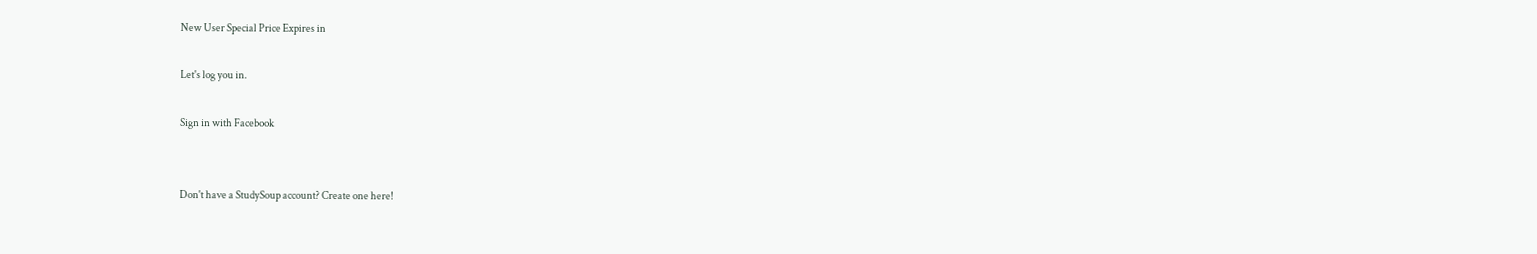New User Special Price Expires in

Let's log you in.

Sign in with Facebook


Don't have a StudySoup account? Create one here!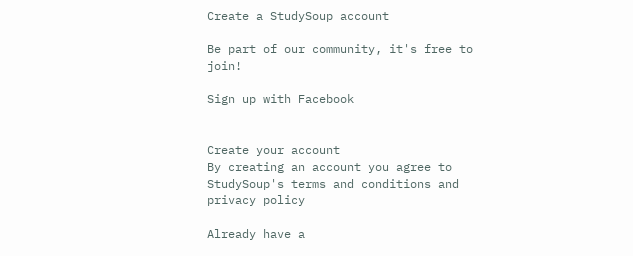Create a StudySoup account

Be part of our community, it's free to join!

Sign up with Facebook


Create your account
By creating an account you agree to StudySoup's terms and conditions and privacy policy

Already have a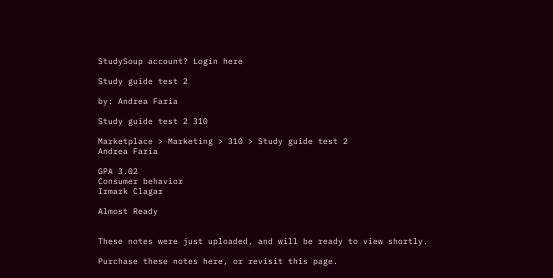StudySoup account? Login here

Study guide test 2

by: Andrea Faria

Study guide test 2 310

Marketplace > Marketing > 310 > Study guide test 2
Andrea Faria

GPA 3.02
Consumer behavior
Irmark Clagar

Almost Ready


These notes were just uploaded, and will be ready to view shortly.

Purchase these notes here, or revisit this page.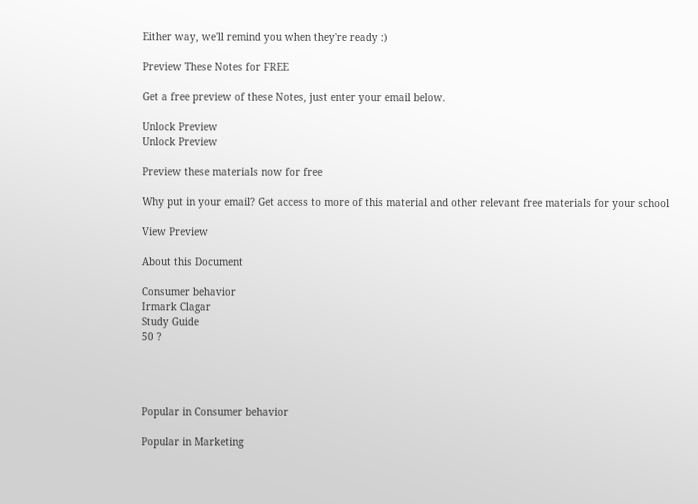Either way, we'll remind you when they're ready :)

Preview These Notes for FREE

Get a free preview of these Notes, just enter your email below.

Unlock Preview
Unlock Preview

Preview these materials now for free

Why put in your email? Get access to more of this material and other relevant free materials for your school

View Preview

About this Document

Consumer behavior
Irmark Clagar
Study Guide
50 ?




Popular in Consumer behavior

Popular in Marketing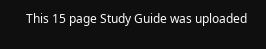This 15 page Study Guide was uploaded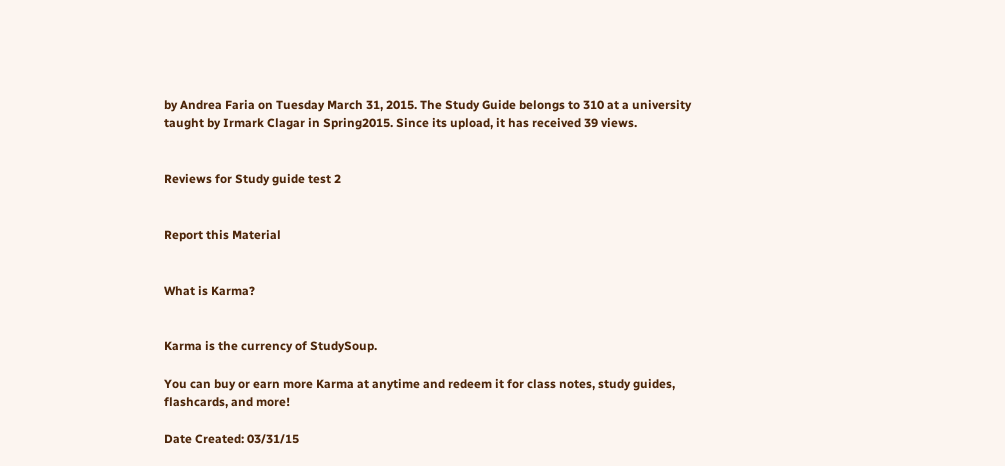by Andrea Faria on Tuesday March 31, 2015. The Study Guide belongs to 310 at a university taught by Irmark Clagar in Spring2015. Since its upload, it has received 39 views.


Reviews for Study guide test 2


Report this Material


What is Karma?


Karma is the currency of StudySoup.

You can buy or earn more Karma at anytime and redeem it for class notes, study guides, flashcards, and more!

Date Created: 03/31/15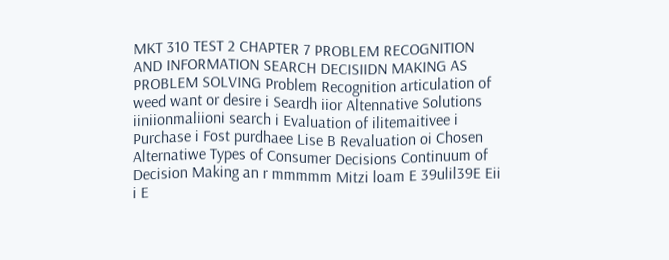MKT 310 TEST 2 CHAPTER 7 PROBLEM RECOGNITION AND INFORMATION SEARCH DECISIIDN MAKING AS PROBLEM SOLVING Problem Recognition articulation of weed want or desire i Seardh iior Altennative Solutions iiniionmaliioni search i Evaluation of ilitemaitivee i Purchase i Fost purdhaee Lise B Revaluation oi Chosen Alternatiwe Types of Consumer Decisions Continuum of Decision Making an r mmmmm Mitzi loam E 39ulil39E Eii i E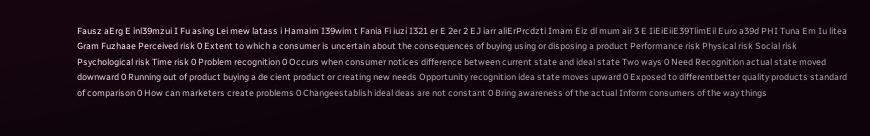Fausz aErg E inl39mzui I Fu asing Lei mew latass i Hamaim I39wim t Fania Fi iuzi I321 er E 2er 2 EJ iarr aliErPrcdzti Imam Eiz dl mum air 3 E IiEiEiiE39TlimEil Euro a39d PHI Tuna Em Iu litea Gram Fuzhaae Perceived risk 0 Extent to which a consumer is uncertain about the consequences of buying using or disposing a product Performance risk Physical risk Social risk Psychological risk Time risk 0 Problem recognition 0 Occurs when consumer notices difference between current state and ideal state Two ways 0 Need Recognition actual state moved downward 0 Running out of product buying a de cient product or creating new needs Opportunity recognition idea state moves upward 0 Exposed to differentbetter quality products standard of comparison 0 How can marketers create problems 0 Changeestablish ideal deas are not constant 0 Bring awareness of the actual Inform consumers of the way things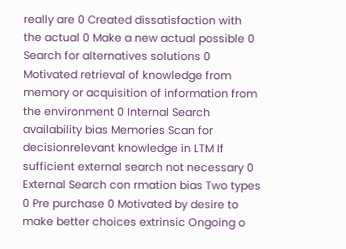really are 0 Created dissatisfaction with the actual 0 Make a new actual possible 0 Search for alternatives solutions 0 Motivated retrieval of knowledge from memory or acquisition of information from the environment 0 Internal Search availability bias Memories Scan for decisionrelevant knowledge in LTM If sufficient external search not necessary 0 External Search con rmation bias Two types 0 Pre purchase 0 Motivated by desire to make better choices extrinsic Ongoing o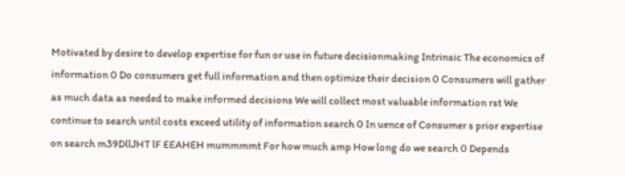Motivated by desire to develop expertise for fun or use in future decisionmaking Intrinsic The economics of information 0 Do consumers get full information and then optimize their decision 0 Consumers will gather as much data as needed to make informed decisions We will collect most valuable information rst We continue to search until costs exceed utility of information search 0 In uence of Consumer s prior expertise on search m39DllJHT lF EEAHEH mummmmt For how much amp How long do we search 0 Depends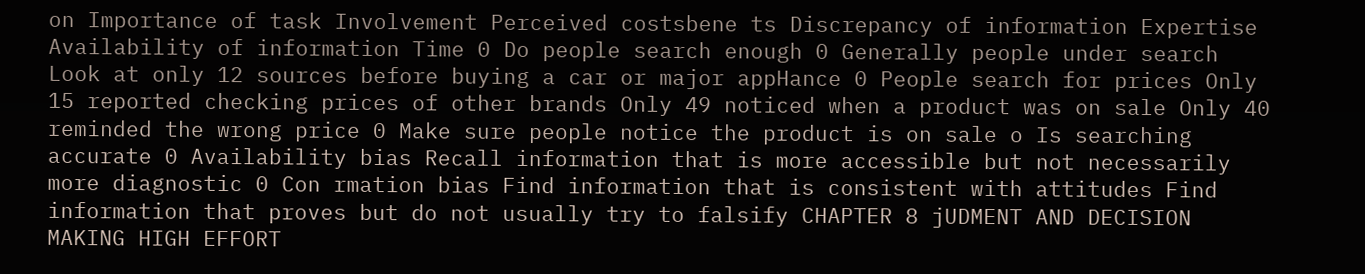on Importance of task Involvement Perceived costsbene ts Discrepancy of information Expertise Availability of information Time 0 Do people search enough 0 Generally people under search Look at only 12 sources before buying a car or major appHance 0 People search for prices Only 15 reported checking prices of other brands Only 49 noticed when a product was on sale Only 40 reminded the wrong price 0 Make sure people notice the product is on sale o Is searching accurate 0 Availability bias Recall information that is more accessible but not necessarily more diagnostic 0 Con rmation bias Find information that is consistent with attitudes Find information that proves but do not usually try to falsify CHAPTER 8 jUDMENT AND DECISION MAKING HIGH EFFORT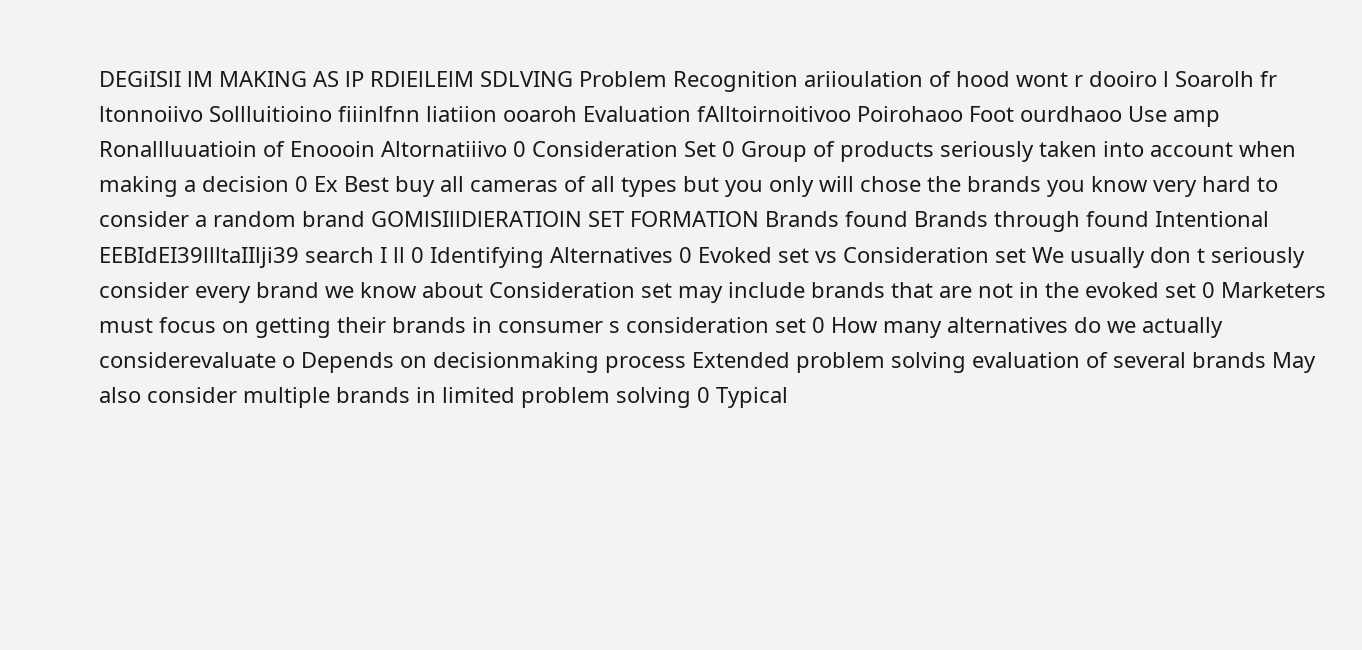DEGiISlI lM MAKING AS lP RDlElLElM SDLVING Problem Recognition ariioulation of hood wont r dooiro l Soarolh fr ltonnoiivo Sollluitioino fiiinlfnn liatiion ooaroh Evaluation fAlltoirnoitivoo Poirohaoo Foot ourdhaoo Use amp Ronallluuatioin of Enoooin Altornatiiivo 0 Consideration Set 0 Group of products seriously taken into account when making a decision 0 Ex Best buy all cameras of all types but you only will chose the brands you know very hard to consider a random brand GOMlSIllDlERATIOlN SET FORMATION Brands found Brands through found Intentional EEBIdEI39llltaIIlji39 search I ll 0 Identifying Alternatives 0 Evoked set vs Consideration set We usually don t seriously consider every brand we know about Consideration set may include brands that are not in the evoked set 0 Marketers must focus on getting their brands in consumer s consideration set 0 How many alternatives do we actually considerevaluate o Depends on decisionmaking process Extended problem solving evaluation of several brands May also consider multiple brands in limited problem solving 0 Typical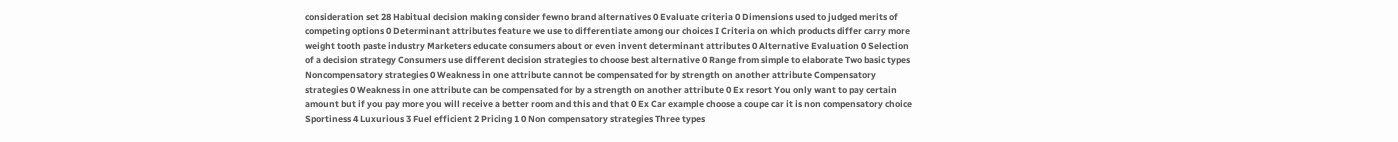consideration set 28 Habitual decision making consider fewno brand alternatives 0 Evaluate criteria 0 Dimensions used to judged merits of competing options 0 Determinant attributes feature we use to differentiate among our choices I Criteria on which products differ carry more weight tooth paste industry Marketers educate consumers about or even invent determinant attributes 0 Alternative Evaluation 0 Selection of a decision strategy Consumers use different decision strategies to choose best alternative 0 Range from simple to elaborate Two basic types Noncompensatory strategies 0 Weakness in one attribute cannot be compensated for by strength on another attribute Compensatory strategies 0 Weakness in one attribute can be compensated for by a strength on another attribute 0 Ex resort You only want to pay certain amount but if you pay more you will receive a better room and this and that 0 Ex Car example choose a coupe car it is non compensatory choice Sportiness 4 Luxurious 3 Fuel efficient 2 Pricing 1 0 Non compensatory strategies Three types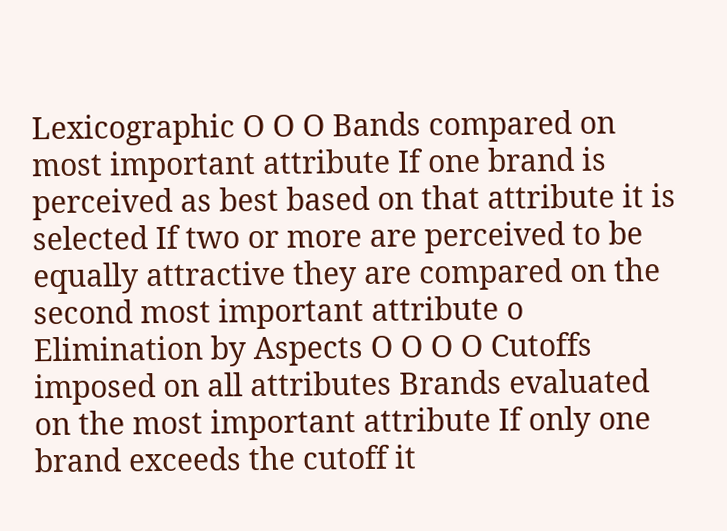Lexicographic O O O Bands compared on most important attribute If one brand is perceived as best based on that attribute it is selected If two or more are perceived to be equally attractive they are compared on the second most important attribute o Elimination by Aspects O O O O Cutoffs imposed on all attributes Brands evaluated on the most important attribute If only one brand exceeds the cutoff it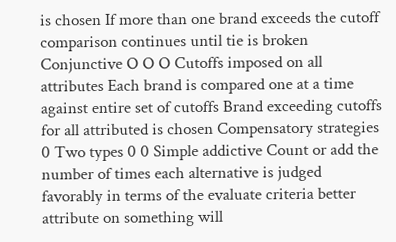is chosen If more than one brand exceeds the cutoff comparison continues until tie is broken Conjunctive O O O Cutoffs imposed on all attributes Each brand is compared one at a time against entire set of cutoffs Brand exceeding cutoffs for all attributed is chosen Compensatory strategies 0 Two types 0 0 Simple addictive Count or add the number of times each alternative is judged favorably in terms of the evaluate criteria better attribute on something will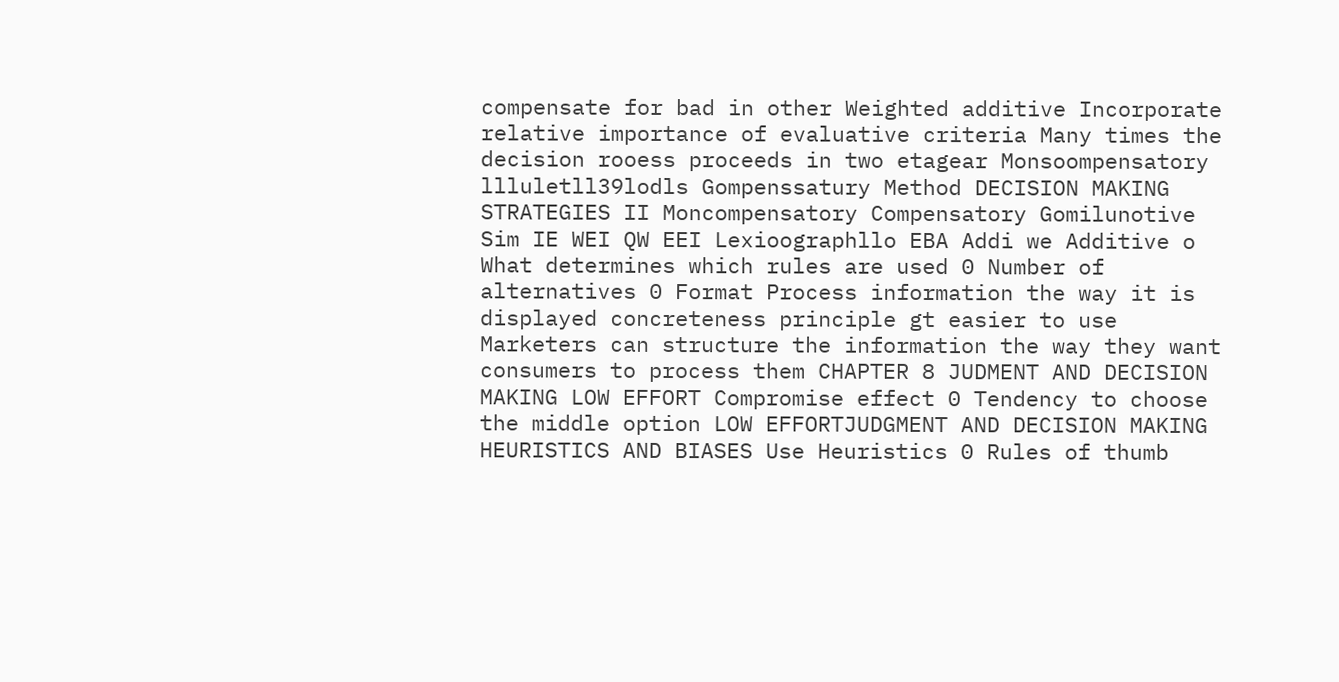compensate for bad in other Weighted additive Incorporate relative importance of evaluative criteria Many times the decision rooess proceeds in two etagear Monsoompensatory llluletll39lodls Gompenssatury Method DECISION MAKING STRATEGIES II Moncompensatory Compensatory Gomilunotive Sim IE WEI QW EEI Lexioographllo EBA Addi we Additive o What determines which rules are used 0 Number of alternatives 0 Format Process information the way it is displayed concreteness principle gt easier to use Marketers can structure the information the way they want consumers to process them CHAPTER 8 JUDMENT AND DECISION MAKING LOW EFFORT Compromise effect 0 Tendency to choose the middle option LOW EFFORTJUDGMENT AND DECISION MAKING HEURISTICS AND BIASES Use Heuristics 0 Rules of thumb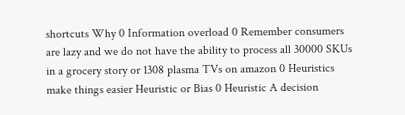shortcuts Why 0 Information overload 0 Remember consumers are lazy and we do not have the ability to process all 30000 SKUs in a grocery story or 1308 plasma TVs on amazon 0 Heuristics make things easier Heuristic or Bias 0 Heuristic A decision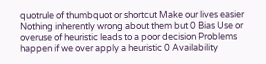quotrule of thumbquot or shortcut Make our lives easier Nothing inherently wrong about them but 0 Bias Use or overuse of heuristic leads to a poor decision Problems happen if we over apply a heuristic 0 Availability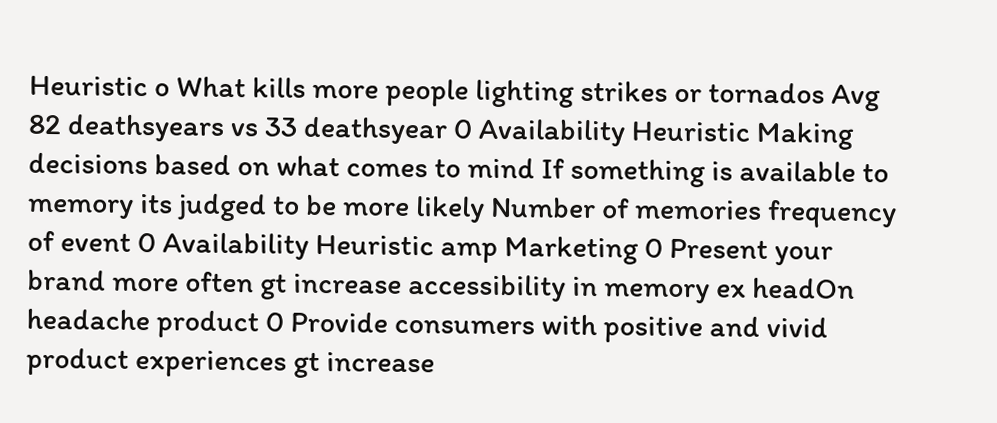Heuristic o What kills more people lighting strikes or tornados Avg 82 deathsyears vs 33 deathsyear 0 Availability Heuristic Making decisions based on what comes to mind If something is available to memory its judged to be more likely Number of memories frequency of event 0 Availability Heuristic amp Marketing 0 Present your brand more often gt increase accessibility in memory ex headOn headache product 0 Provide consumers with positive and vivid product experiences gt increase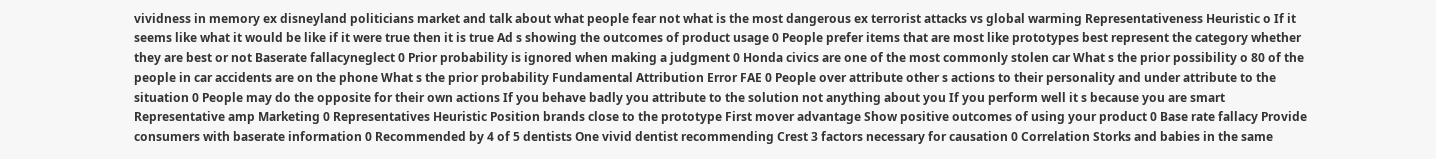vividness in memory ex disneyland politicians market and talk about what people fear not what is the most dangerous ex terrorist attacks vs global warming Representativeness Heuristic o If it seems like what it would be like if it were true then it is true Ad s showing the outcomes of product usage 0 People prefer items that are most like prototypes best represent the category whether they are best or not Baserate fallacyneglect 0 Prior probability is ignored when making a judgment 0 Honda civics are one of the most commonly stolen car What s the prior possibility o 80 of the people in car accidents are on the phone What s the prior probability Fundamental Attribution Error FAE 0 People over attribute other s actions to their personality and under attribute to the situation 0 People may do the opposite for their own actions If you behave badly you attribute to the solution not anything about you If you perform well it s because you are smart Representative amp Marketing 0 Representatives Heuristic Position brands close to the prototype First mover advantage Show positive outcomes of using your product 0 Base rate fallacy Provide consumers with baserate information 0 Recommended by 4 of 5 dentists One vivid dentist recommending Crest 3 factors necessary for causation 0 Correlation Storks and babies in the same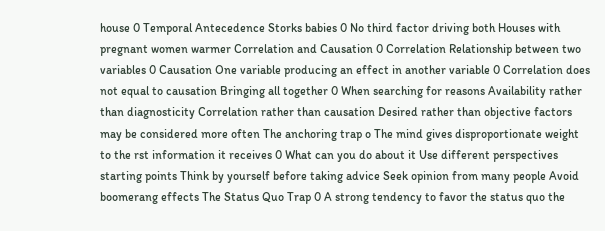house 0 Temporal Antecedence Storks babies 0 No third factor driving both Houses with pregnant women warmer Correlation and Causation 0 Correlation Relationship between two variables 0 Causation One variable producing an effect in another variable 0 Correlation does not equal to causation Bringing all together 0 When searching for reasons Availability rather than diagnosticity Correlation rather than causation Desired rather than objective factors may be considered more often The anchoring trap o The mind gives disproportionate weight to the rst information it receives 0 What can you do about it Use different perspectives starting points Think by yourself before taking advice Seek opinion from many people Avoid boomerang effects The Status Quo Trap 0 A strong tendency to favor the status quo the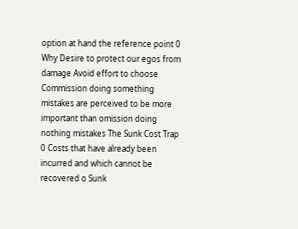option at hand the reference point 0 Why Desire to protect our egos from damage Avoid effort to choose Commission doing something mistakes are perceived to be more important than omission doing nothing mistakes The Sunk Cost Trap 0 Costs that have already been incurred and which cannot be recovered o Sunk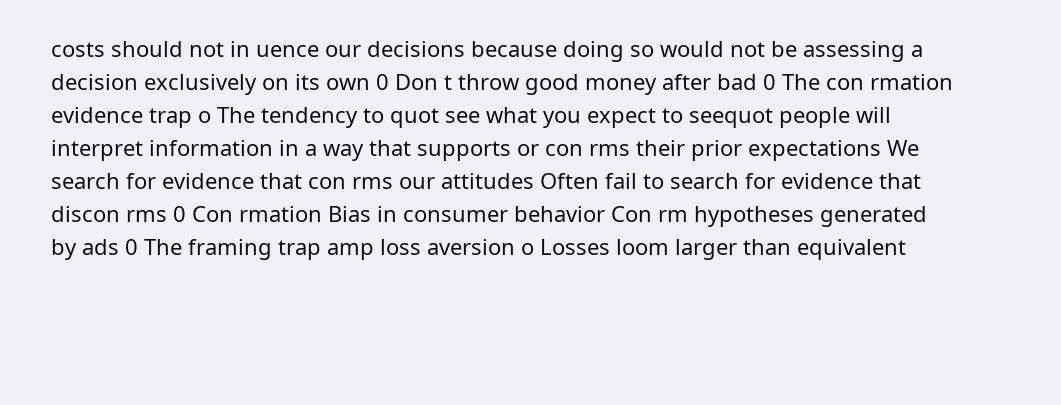costs should not in uence our decisions because doing so would not be assessing a decision exclusively on its own 0 Don t throw good money after bad 0 The con rmation evidence trap o The tendency to quot see what you expect to seequot people will interpret information in a way that supports or con rms their prior expectations We search for evidence that con rms our attitudes Often fail to search for evidence that discon rms 0 Con rmation Bias in consumer behavior Con rm hypotheses generated by ads 0 The framing trap amp loss aversion o Losses loom larger than equivalent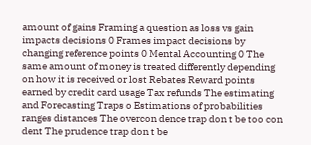amount of gains Framing a question as loss vs gain impacts decisions 0 Frames impact decisions by changing reference points 0 Mental Accounting 0 The same amount of money is treated differently depending on how it is received or lost Rebates Reward points earned by credit card usage Tax refunds The estimating and Forecasting Traps o Estimations of probabilities ranges distances The overcon dence trap don t be too con dent The prudence trap don t be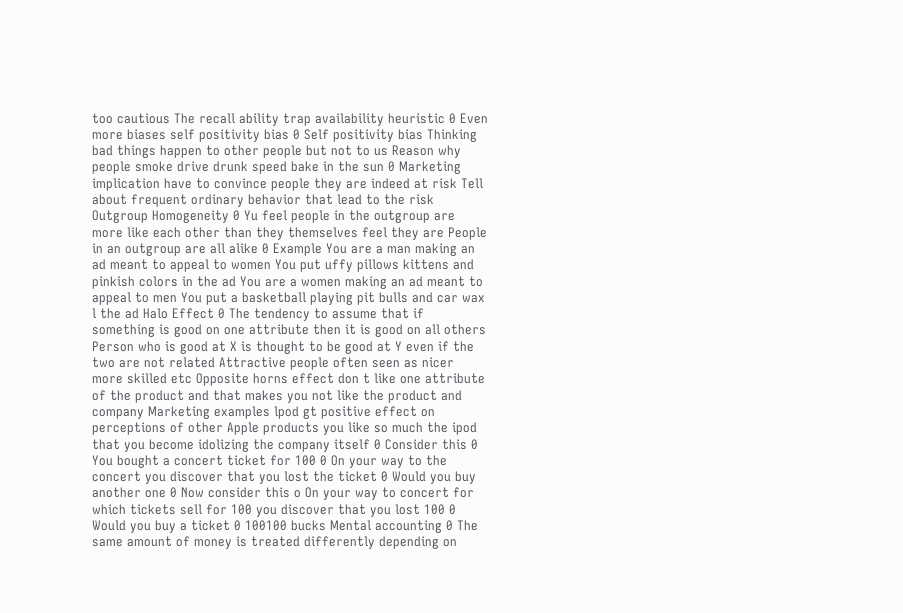too cautious The recall ability trap availability heuristic 0 Even more biases self positivity bias 0 Self positivity bias Thinking bad things happen to other people but not to us Reason why people smoke drive drunk speed bake in the sun 0 Marketing implication have to convince people they are indeed at risk Tell about frequent ordinary behavior that lead to the risk Outgroup Homogeneity 0 Yu feel people in the outgroup are more like each other than they themselves feel they are People in an outgroup are all alike 0 Example You are a man making an ad meant to appeal to women You put uffy pillows kittens and pinkish colors in the ad You are a women making an ad meant to appeal to men You put a basketball playing pit bulls and car wax l the ad Halo Effect 0 The tendency to assume that if something is good on one attribute then it is good on all others Person who is good at X is thought to be good at Y even if the two are not related Attractive people often seen as nicer more skilled etc Opposite horns effect don t like one attribute of the product and that makes you not like the product and company Marketing examples lpod gt positive effect on perceptions of other Apple products you like so much the ipod that you become idolizing the company itself 0 Consider this 0 You bought a concert ticket for 100 0 On your way to the concert you discover that you lost the ticket 0 Would you buy another one 0 Now consider this o On your way to concert for which tickets sell for 100 you discover that you lost 100 0 Would you buy a ticket 0 100100 bucks Mental accounting 0 The same amount of money is treated differently depending on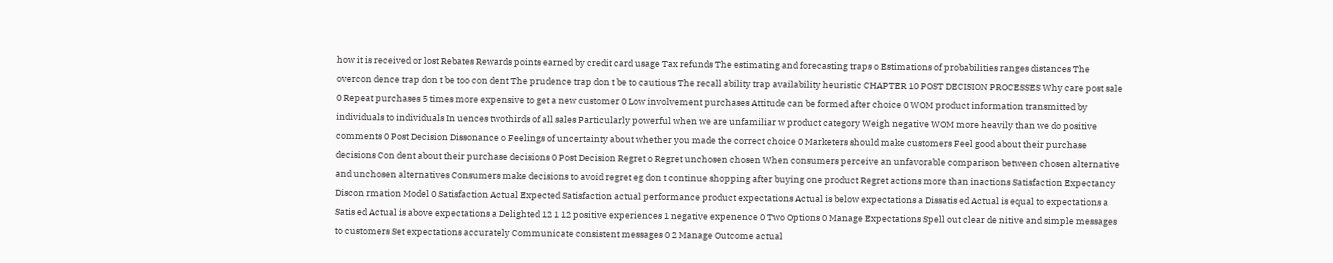how it is received or lost Rebates Rewards points earned by credit card usage Tax refunds The estimating and forecasting traps o Estimations of probabilities ranges distances The overcon dence trap don t be too con dent The prudence trap don t be to cautious The recall ability trap availability heuristic CHAPTER 10 POST DECISION PROCESSES Why care post sale 0 Repeat purchases 5 times more expensive to get a new customer 0 Low involvement purchases Attitude can be formed after choice 0 WOM product information transmitted by individuals to individuals In uences twothirds of all sales Particularly powerful when we are unfamiliar w product category Weigh negative WOM more heavily than we do positive comments 0 Post Decision Dissonance o Feelings of uncertainty about whether you made the correct choice 0 Marketers should make customers Feel good about their purchase decisions Con dent about their purchase decisions 0 Post Decision Regret o Regret unchosen chosen When consumers perceive an unfavorable comparison between chosen alternative and unchosen alternatives Consumers make decisions to avoid regret eg don t continue shopping after buying one product Regret actions more than inactions Satisfaction Expectancy Discon rmation Model 0 Satisfaction Actual Expected Satisfaction actual performance product expectations Actual is below expectations a Dissatis ed Actual is equal to expectations a Satis ed Actual is above expectations a Delighted 12 1 12 positive experiences 1 negative expenence 0 Two Options 0 Manage Expectations Spell out clear de nitive and simple messages to customers Set expectations accurately Communicate consistent messages 0 2 Manage Outcome actual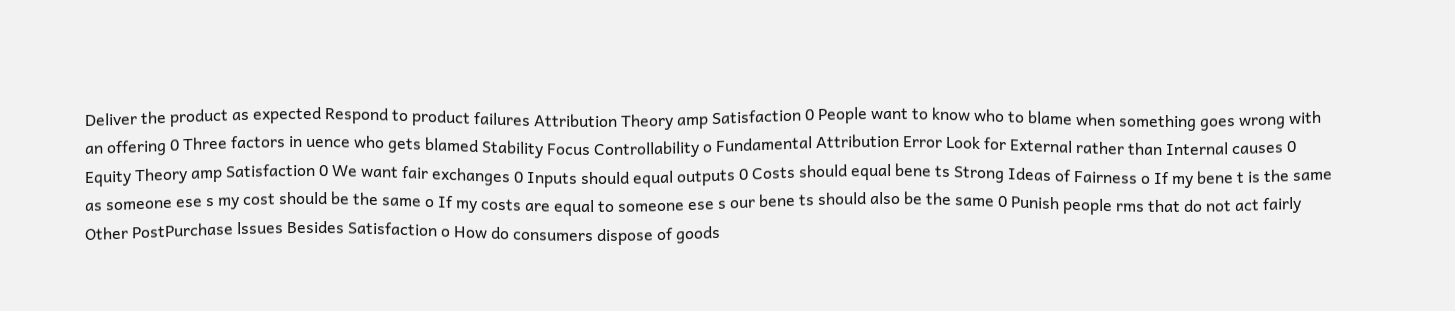Deliver the product as expected Respond to product failures Attribution Theory amp Satisfaction 0 People want to know who to blame when something goes wrong with an offering 0 Three factors in uence who gets blamed Stability Focus Controllability o Fundamental Attribution Error Look for External rather than Internal causes 0 Equity Theory amp Satisfaction 0 We want fair exchanges 0 Inputs should equal outputs 0 Costs should equal bene ts Strong Ideas of Fairness o If my bene t is the same as someone ese s my cost should be the same o If my costs are equal to someone ese s our bene ts should also be the same 0 Punish people rms that do not act fairly Other PostPurchase lssues Besides Satisfaction o How do consumers dispose of goods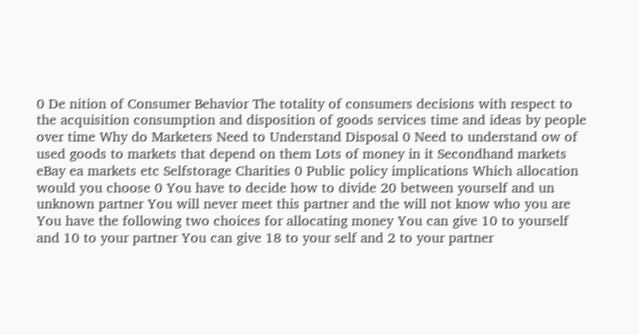0 De nition of Consumer Behavior The totality of consumers decisions with respect to the acquisition consumption and disposition of goods services time and ideas by people over time Why do Marketers Need to Understand Disposal 0 Need to understand ow of used goods to markets that depend on them Lots of money in it Secondhand markets eBay ea markets etc Selfstorage Charities 0 Public policy implications Which allocation would you choose 0 You have to decide how to divide 20 between yourself and un unknown partner You will never meet this partner and the will not know who you are You have the following two choices for allocating money You can give 10 to yourself and 10 to your partner You can give 18 to your self and 2 to your partner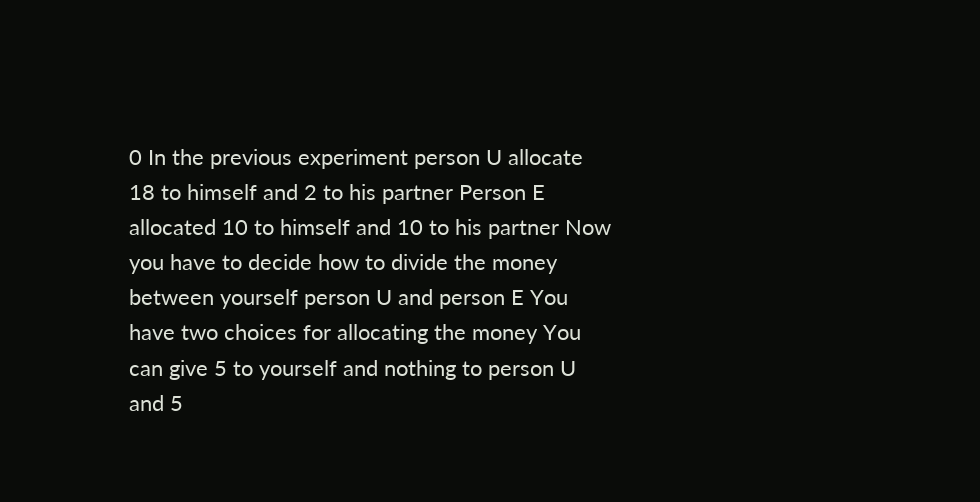0 In the previous experiment person U allocate 18 to himself and 2 to his partner Person E allocated 10 to himself and 10 to his partner Now you have to decide how to divide the money between yourself person U and person E You have two choices for allocating the money You can give 5 to yourself and nothing to person U and 5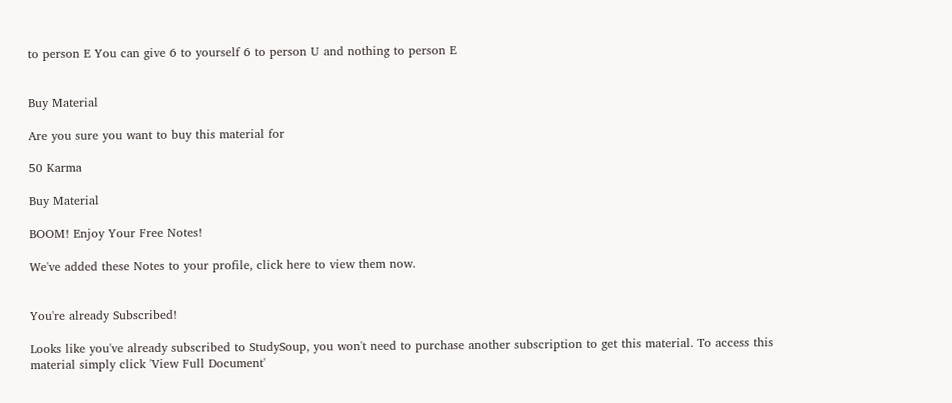to person E You can give 6 to yourself 6 to person U and nothing to person E


Buy Material

Are you sure you want to buy this material for

50 Karma

Buy Material

BOOM! Enjoy Your Free Notes!

We've added these Notes to your profile, click here to view them now.


You're already Subscribed!

Looks like you've already subscribed to StudySoup, you won't need to purchase another subscription to get this material. To access this material simply click 'View Full Document'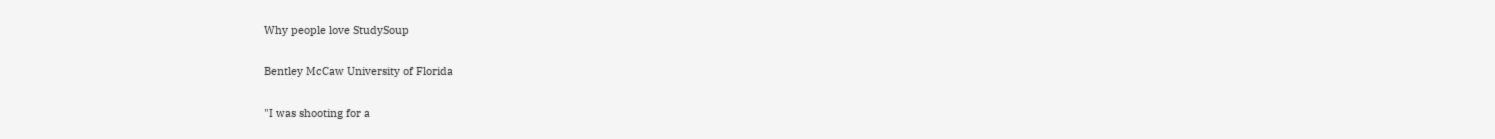Why people love StudySoup

Bentley McCaw University of Florida

"I was shooting for a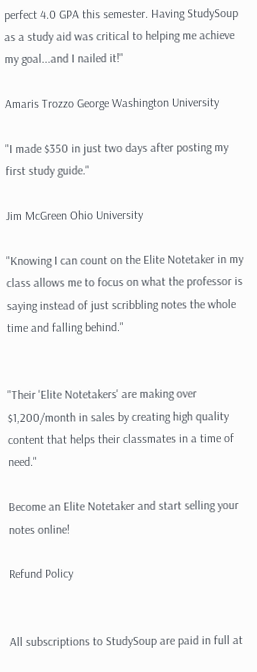perfect 4.0 GPA this semester. Having StudySoup as a study aid was critical to helping me achieve my goal...and I nailed it!"

Amaris Trozzo George Washington University

"I made $350 in just two days after posting my first study guide."

Jim McGreen Ohio University

"Knowing I can count on the Elite Notetaker in my class allows me to focus on what the professor is saying instead of just scribbling notes the whole time and falling behind."


"Their 'Elite Notetakers' are making over $1,200/month in sales by creating high quality content that helps their classmates in a time of need."

Become an Elite Notetaker and start selling your notes online!

Refund Policy


All subscriptions to StudySoup are paid in full at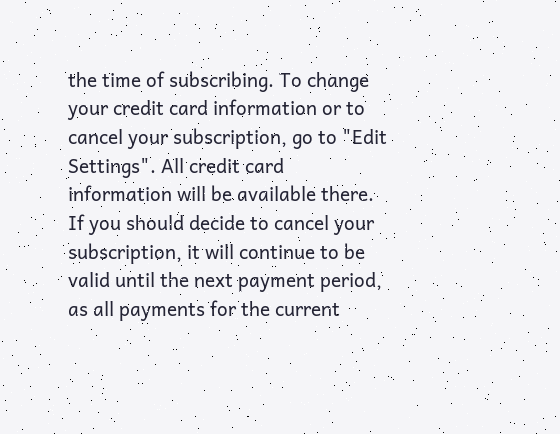the time of subscribing. To change your credit card information or to cancel your subscription, go to "Edit Settings". All credit card information will be available there. If you should decide to cancel your subscription, it will continue to be valid until the next payment period, as all payments for the current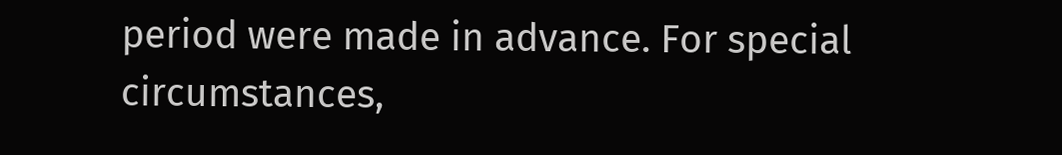period were made in advance. For special circumstances,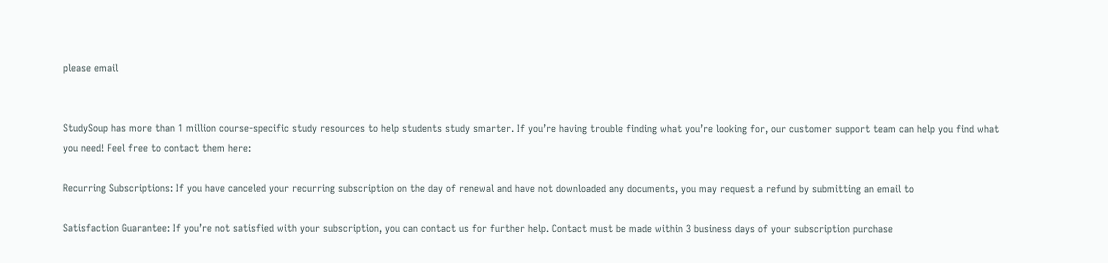please email


StudySoup has more than 1 million course-specific study resources to help students study smarter. If you’re having trouble finding what you’re looking for, our customer support team can help you find what you need! Feel free to contact them here:

Recurring Subscriptions: If you have canceled your recurring subscription on the day of renewal and have not downloaded any documents, you may request a refund by submitting an email to

Satisfaction Guarantee: If you’re not satisfied with your subscription, you can contact us for further help. Contact must be made within 3 business days of your subscription purchase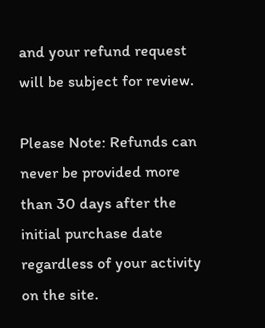and your refund request will be subject for review.

Please Note: Refunds can never be provided more than 30 days after the initial purchase date regardless of your activity on the site.